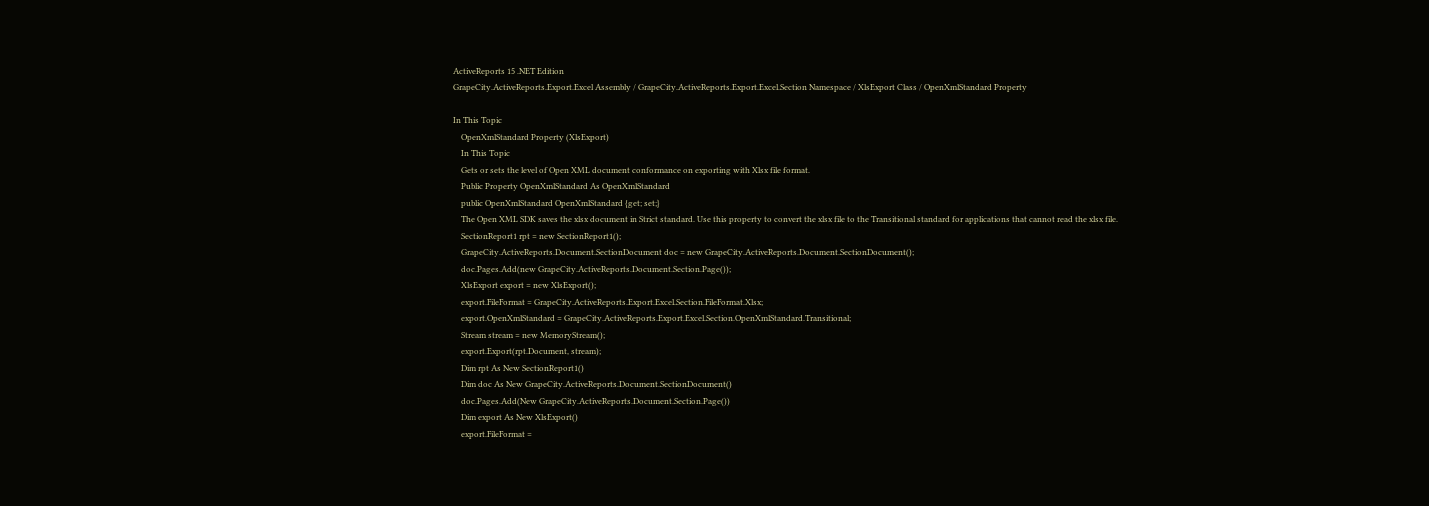ActiveReports 15 .NET Edition
GrapeCity.ActiveReports.Export.Excel Assembly / GrapeCity.ActiveReports.Export.Excel.Section Namespace / XlsExport Class / OpenXmlStandard Property

In This Topic
    OpenXmlStandard Property (XlsExport)
    In This Topic
    Gets or sets the level of Open XML document conformance on exporting with Xlsx file format.
    Public Property OpenXmlStandard As OpenXmlStandard
    public OpenXmlStandard OpenXmlStandard {get; set;}
    The Open XML SDK saves the xlsx document in Strict standard. Use this property to convert the xlsx file to the Transitional standard for applications that cannot read the xlsx file.
    SectionReport1 rpt = new SectionReport1();
    GrapeCity.ActiveReports.Document.SectionDocument doc = new GrapeCity.ActiveReports.Document.SectionDocument();
    doc.Pages.Add(new GrapeCity.ActiveReports.Document.Section.Page());
    XlsExport export = new XlsExport();
    export.FileFormat = GrapeCity.ActiveReports.Export.Excel.Section.FileFormat.Xlsx;
    export.OpenXmlStandard = GrapeCity.ActiveReports.Export.Excel.Section.OpenXmlStandard.Transitional;
    Stream stream = new MemoryStream();
    export.Export(rpt.Document, stream);
    Dim rpt As New SectionReport1()
    Dim doc As New GrapeCity.ActiveReports.Document.SectionDocument()
    doc.Pages.Add(New GrapeCity.ActiveReports.Document.Section.Page())
    Dim export As New XlsExport()
    export.FileFormat =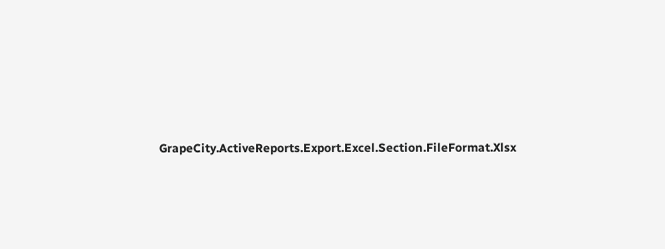GrapeCity.ActiveReports.Export.Excel.Section.FileFormat.Xlsx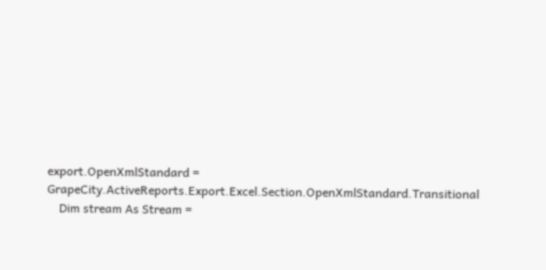export.OpenXmlStandard = GrapeCity.ActiveReports.Export.Excel.Section.OpenXmlStandard.Transitional
    Dim stream As Stream =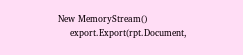New MemoryStream()
    export.Export(rpt.Document,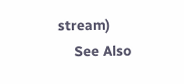stream)
    See Also